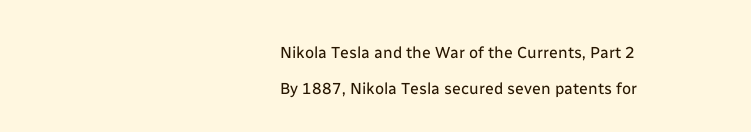Nikola Tesla and the War of the Currents, Part 2

By 1887, Nikola Tesla secured seven patents for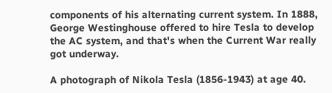components of his alternating current system. In 1888, George Westinghouse offered to hire Tesla to develop the AC system, and that's when the Current War really got underway.

A photograph of Nikola Tesla (1856-1943) at age 40.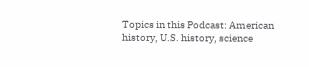Topics in this Podcast: American history, U.S. history, science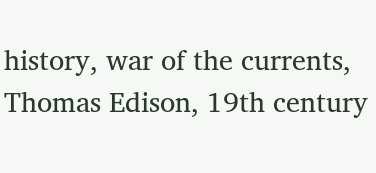history, war of the currents, Thomas Edison, 19th century